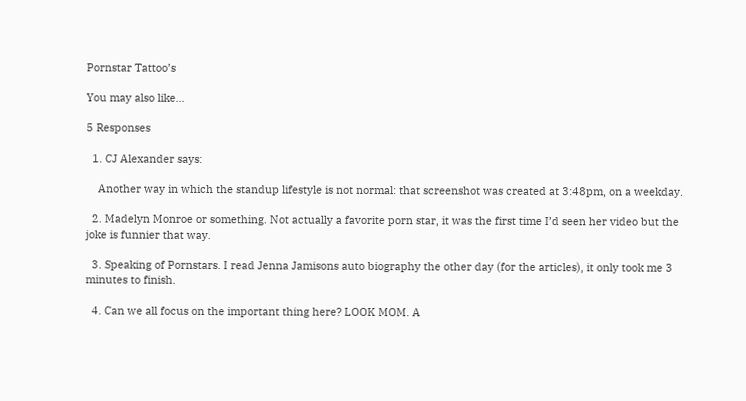Pornstar Tattoo’s

You may also like...

5 Responses

  1. CJ Alexander says:

    Another way in which the standup lifestyle is not normal: that screenshot was created at 3:48pm, on a weekday.

  2. Madelyn Monroe or something. Not actually a favorite porn star, it was the first time I’d seen her video but the joke is funnier that way.

  3. Speaking of Pornstars. I read Jenna Jamisons auto biography the other day (for the articles), it only took me 3 minutes to finish.

  4. Can we all focus on the important thing here? LOOK MOM. A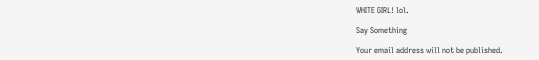WHITE GIRL! lol.

Say Something

Your email address will not be published.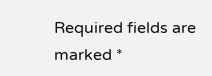Required fields are marked *